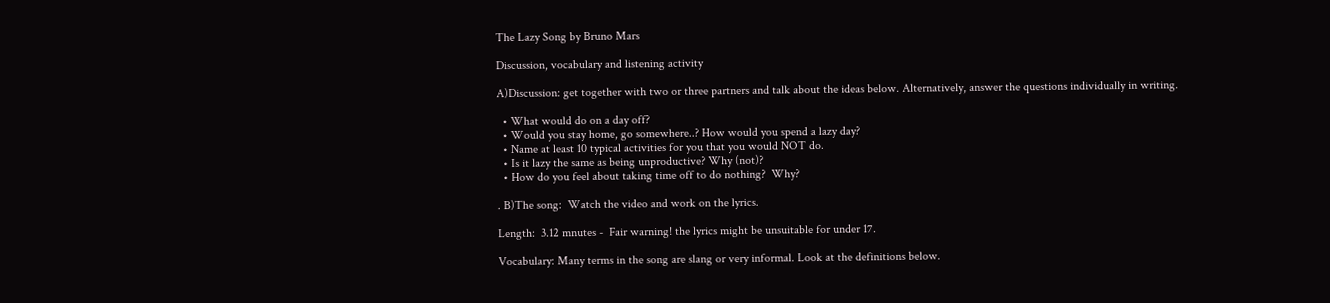The Lazy Song by Bruno Mars

Discussion, vocabulary and listening activity

A)Discussion: get together with two or three partners and talk about the ideas below. Alternatively, answer the questions individually in writing.

  • What would do on a day off?
  • Would you stay home, go somewhere..? How would you spend a lazy day?
  • Name at least 10 typical activities for you that you would NOT do.
  • Is it lazy the same as being unproductive? Why (not)?
  • How do you feel about taking time off to do nothing?  Why?

. B)The song:  Watch the video and work on the lyrics.

Length:  3.12 mnutes -  Fair warning! the lyrics might be unsuitable for under 17.

Vocabulary: Many terms in the song are slang or very informal. Look at the definitions below.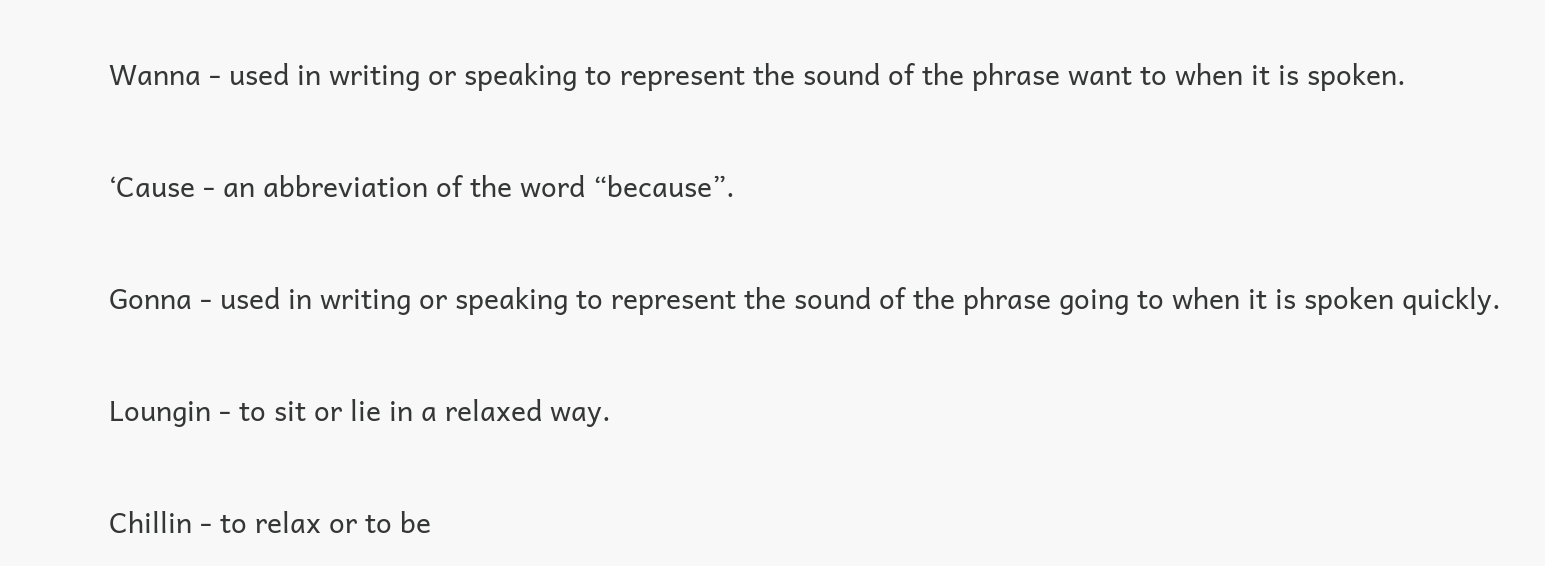Wanna - used in writing or speaking to represent the sound of the phrase want to when it is spoken.

‘Cause - an abbreviation of the word “because”.

Gonna - used in writing or speaking to represent the sound of the phrase going to when it is spoken quickly.

Loungin - to sit or lie in a relaxed way.

Chillin - to relax or to be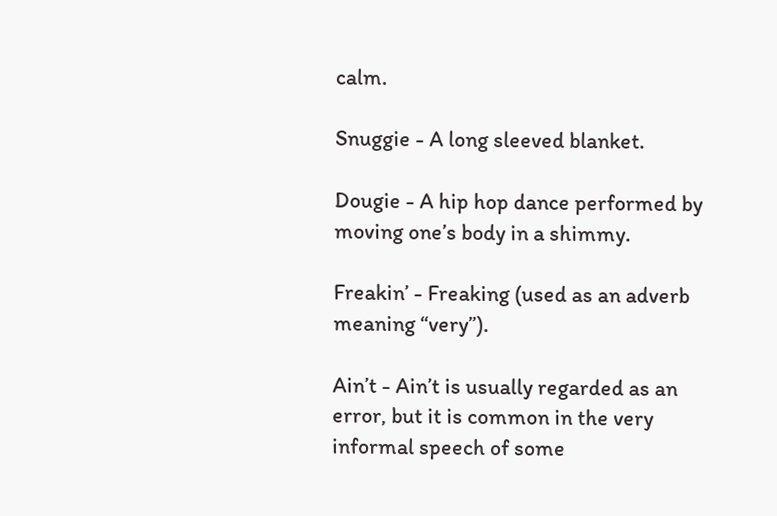calm.

Snuggie - A long sleeved blanket.

Dougie - A hip hop dance performed by moving one’s body in a shimmy.

Freakin’ - Freaking (used as an adverb meaning “very”).

Ain’t - Ain’t is usually regarded as an error, but it is common in the very informal speech of some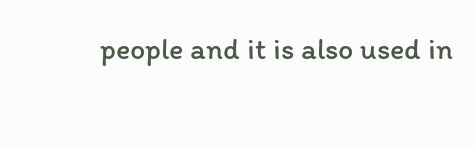people and it is also used in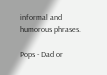informal and humorous phrases.

Pops - Dad or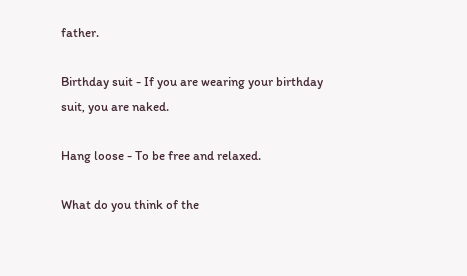father.

Birthday suit - If you are wearing your birthday suit, you are naked.

Hang loose - To be free and relaxed.

What do you think of the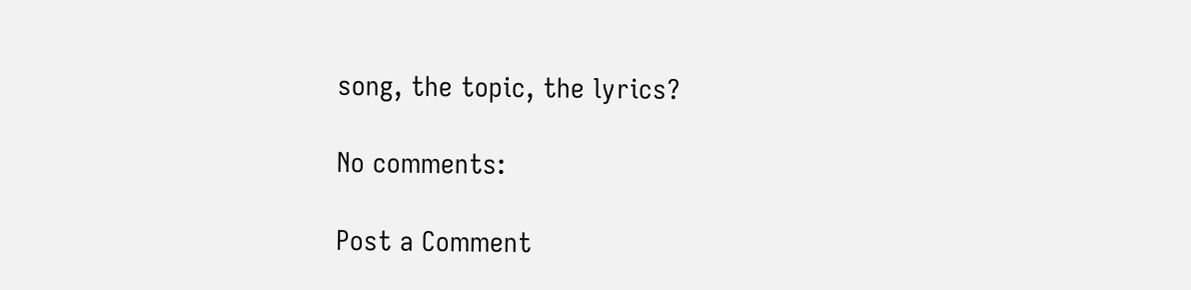song, the topic, the lyrics?

No comments:

Post a Comment